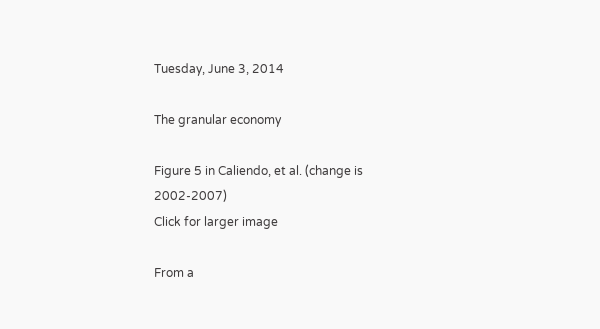Tuesday, June 3, 2014

The granular economy

Figure 5 in Caliendo, et al. (change is 2002-2007)
Click for larger image

From a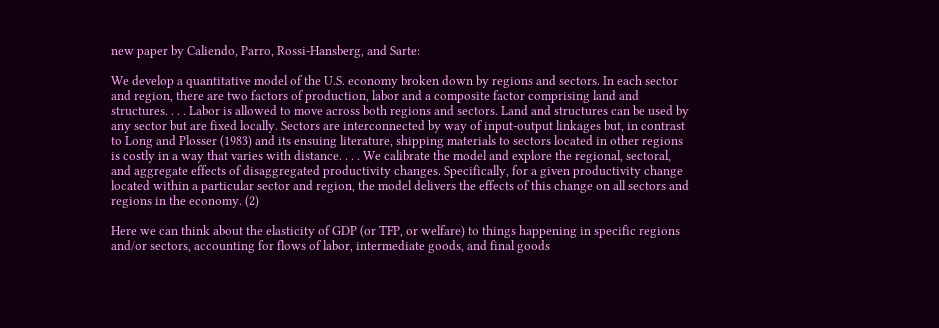new paper by Caliendo, Parro, Rossi-Hansberg, and Sarte:

We develop a quantitative model of the U.S. economy broken down by regions and sectors. In each sector and region, there are two factors of production, labor and a composite factor comprising land and structures. . . . Labor is allowed to move across both regions and sectors. Land and structures can be used by any sector but are fixed locally. Sectors are interconnected by way of input-output linkages but, in contrast to Long and Plosser (1983) and its ensuing literature, shipping materials to sectors located in other regions is costly in a way that varies with distance. . . . We calibrate the model and explore the regional, sectoral, and aggregate effects of disaggregated productivity changes. Specifically, for a given productivity change located within a particular sector and region, the model delivers the effects of this change on all sectors and regions in the economy. (2)

Here we can think about the elasticity of GDP (or TFP, or welfare) to things happening in specific regions and/or sectors, accounting for flows of labor, intermediate goods, and final goods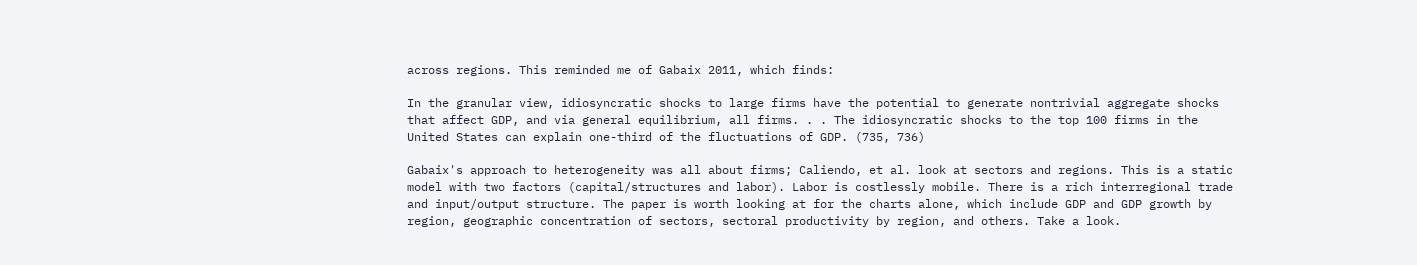across regions. This reminded me of Gabaix 2011, which finds:

In the granular view, idiosyncratic shocks to large firms have the potential to generate nontrivial aggregate shocks that affect GDP, and via general equilibrium, all firms. . . The idiosyncratic shocks to the top 100 firms in the United States can explain one-third of the fluctuations of GDP. (735, 736)

Gabaix's approach to heterogeneity was all about firms; Caliendo, et al. look at sectors and regions. This is a static model with two factors (capital/structures and labor). Labor is costlessly mobile. There is a rich interregional trade and input/output structure. The paper is worth looking at for the charts alone, which include GDP and GDP growth by region, geographic concentration of sectors, sectoral productivity by region, and others. Take a look.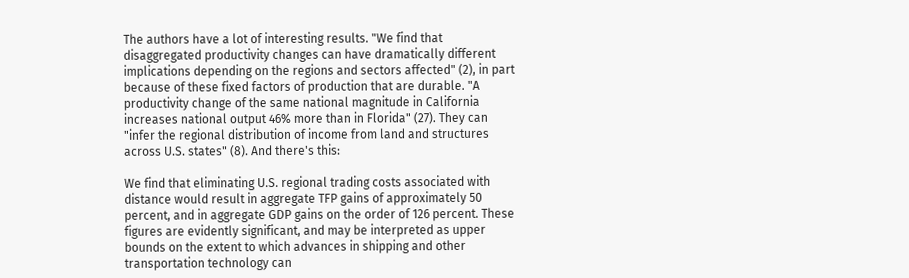The authors have a lot of interesting results. "We find that disaggregated productivity changes can have dramatically different implications depending on the regions and sectors affected" (2), in part because of these fixed factors of production that are durable. "A productivity change of the same national magnitude in California increases national output 46% more than in Florida" (27). They can "infer the regional distribution of income from land and structures across U.S. states" (8). And there's this:

We find that eliminating U.S. regional trading costs associated with distance would result in aggregate TFP gains of approximately 50 percent, and in aggregate GDP gains on the order of 126 percent. These figures are evidently significant, and may be interpreted as upper bounds on the extent to which advances in shipping and other transportation technology can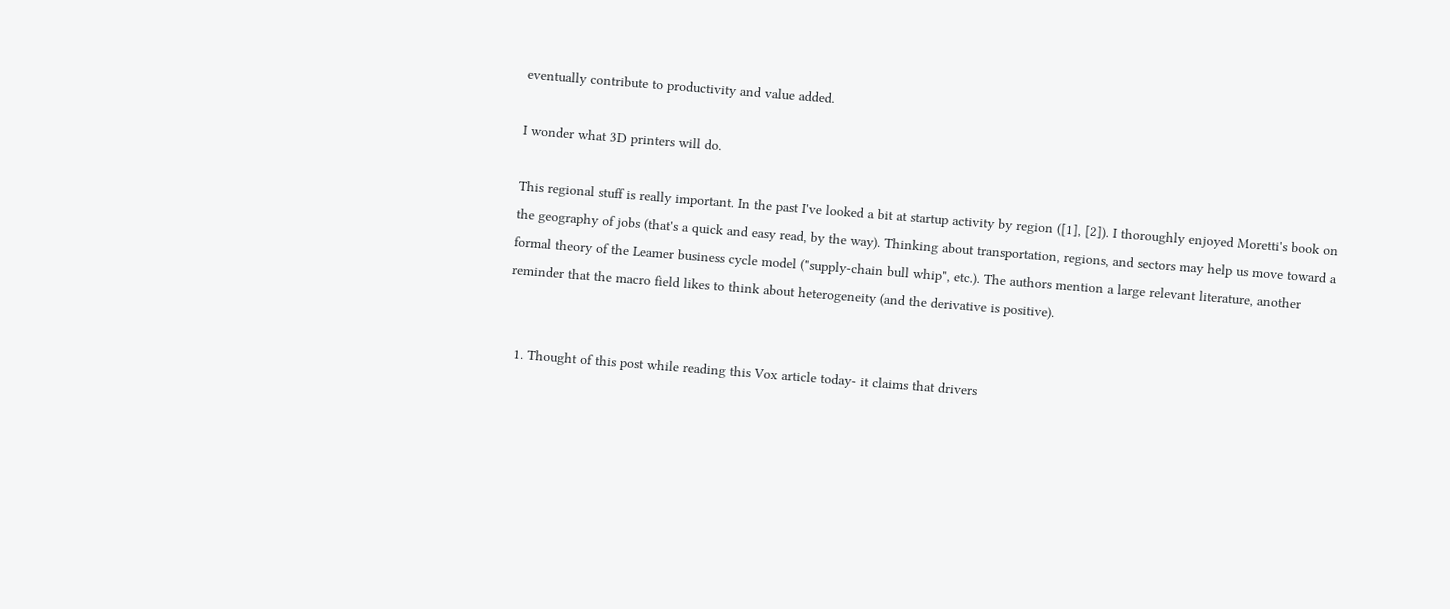eventually contribute to productivity and value added.

I wonder what 3D printers will do.

This regional stuff is really important. In the past I've looked a bit at startup activity by region ([1], [2]). I thoroughly enjoyed Moretti's book on the geography of jobs (that's a quick and easy read, by the way). Thinking about transportation, regions, and sectors may help us move toward a formal theory of the Leamer business cycle model ("supply-chain bull whip", etc.). The authors mention a large relevant literature, another reminder that the macro field likes to think about heterogeneity (and the derivative is positive).


  1. Thought of this post while reading this Vox article today- it claims that drivers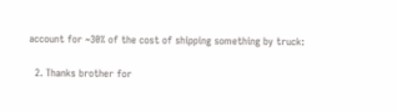account for ~30% of the cost of shipping something by truck:

  2. Thanks brother for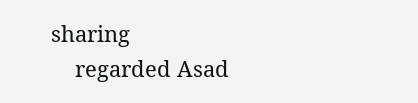sharing
    regarded Asad